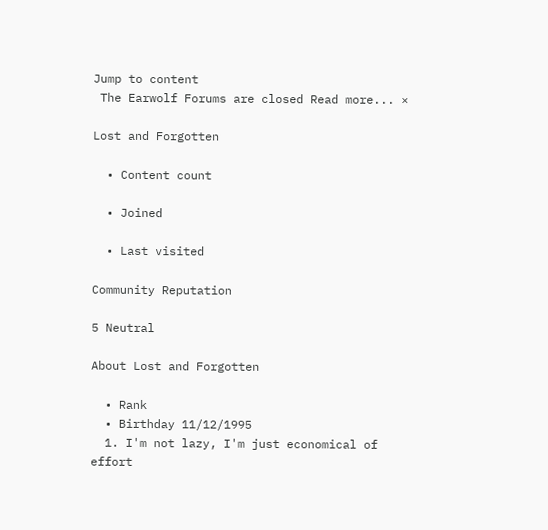Jump to content
 The Earwolf Forums are closed Read more... ×

Lost and Forgotten

  • Content count

  • Joined

  • Last visited

Community Reputation

5 Neutral

About Lost and Forgotten

  • Rank
  • Birthday 11/12/1995
  1. I'm not lazy, I'm just economical of effort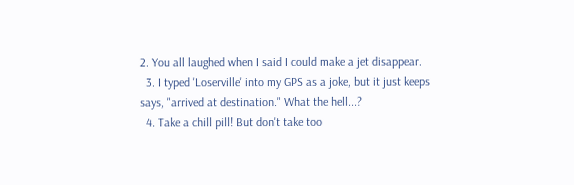2. You all laughed when I said I could make a jet disappear.
  3. I typed 'Loserville' into my GPS as a joke, but it just keeps says, "arrived at destination." What the hell...?
  4. Take a chill pill! But don't take too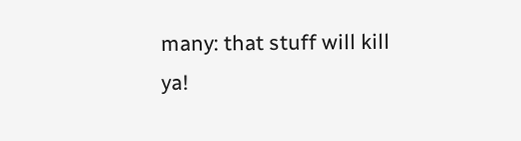many: that stuff will kill ya!